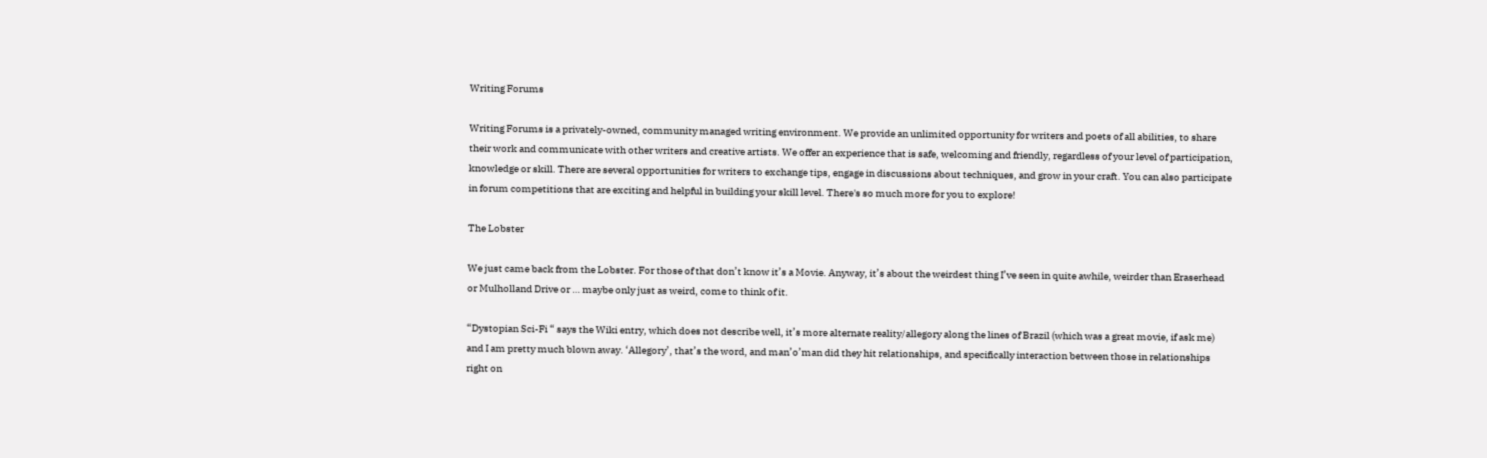Writing Forums

Writing Forums is a privately-owned, community managed writing environment. We provide an unlimited opportunity for writers and poets of all abilities, to share their work and communicate with other writers and creative artists. We offer an experience that is safe, welcoming and friendly, regardless of your level of participation, knowledge or skill. There are several opportunities for writers to exchange tips, engage in discussions about techniques, and grow in your craft. You can also participate in forum competitions that are exciting and helpful in building your skill level. There's so much more for you to explore!

The Lobster

We just came back from the Lobster. For those of that don’t know it’s a Movie. Anyway, it’s about the weirdest thing I’ve seen in quite awhile, weirder than Eraserhead or Mulholland Drive or … maybe only just as weird, come to think of it.

“Dystopian Sci-Fi “ says the Wiki entry, which does not describe well, it’s more alternate reality/allegory along the lines of Brazil (which was a great movie, if ask me) and I am pretty much blown away. ‘Allegory’, that’s the word, and man’o’man did they hit relationships, and specifically interaction between those in relationships right on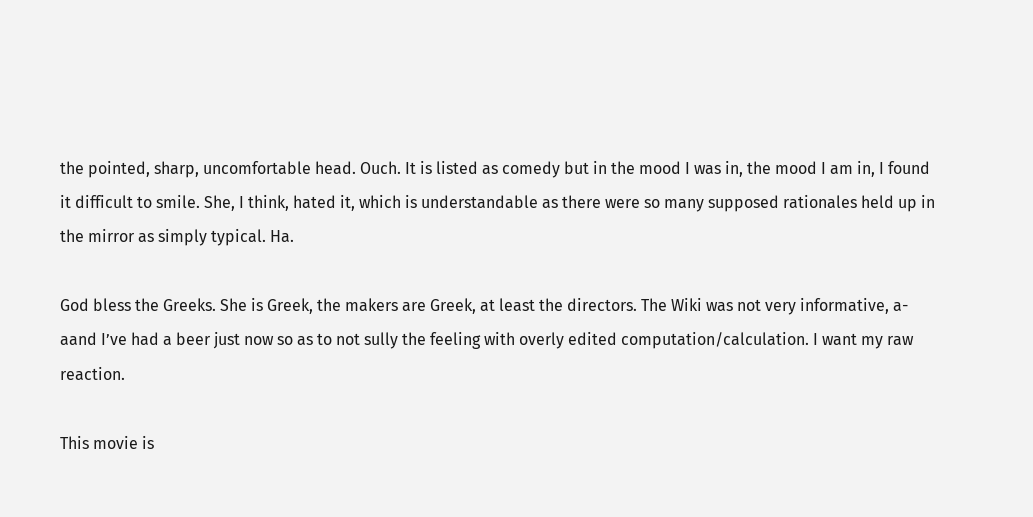the pointed, sharp, uncomfortable head. Ouch. It is listed as comedy but in the mood I was in, the mood I am in, I found it difficult to smile. She, I think, hated it, which is understandable as there were so many supposed rationales held up in the mirror as simply typical. Ha.

God bless the Greeks. She is Greek, the makers are Greek, at least the directors. The Wiki was not very informative, a-aand I’ve had a beer just now so as to not sully the feeling with overly edited computation/calculation. I want my raw reaction.

This movie is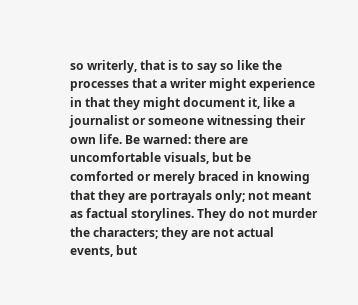so writerly, that is to say so like the processes that a writer might experience in that they might document it, like a journalist or someone witnessing their own life. Be warned: there are uncomfortable visuals, but be comforted or merely braced in knowing that they are portrayals only; not meant as factual storylines. They do not murder the characters; they are not actual events, but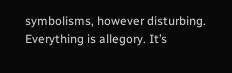symbolisms, however disturbing. Everything is allegory. It’s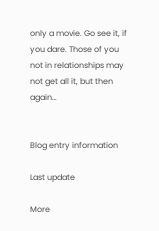only a movie. Go see it, if you dare. Those of you not in relationships may not get all it, but then again…


Blog entry information

Last update

More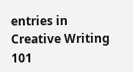entries in Creative Writing 101